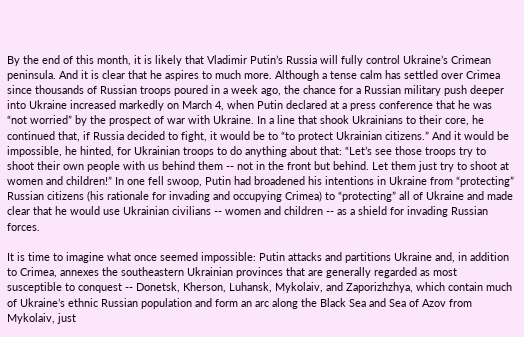By the end of this month, it is likely that Vladimir Putin’s Russia will fully control Ukraine’s Crimean peninsula. And it is clear that he aspires to much more. Although a tense calm has settled over Crimea since thousands of Russian troops poured in a week ago, the chance for a Russian military push deeper into Ukraine increased markedly on March 4, when Putin declared at a press conference that he was “not worried” by the prospect of war with Ukraine. In a line that shook Ukrainians to their core, he continued that, if Russia decided to fight, it would be to “to protect Ukrainian citizens.” And it would be impossible, he hinted, for Ukrainian troops to do anything about that: “Let’s see those troops try to shoot their own people with us behind them -- not in the front but behind. Let them just try to shoot at women and children!” In one fell swoop, Putin had broadened his intentions in Ukraine from “protecting” Russian citizens (his rationale for invading and occupying Crimea) to “protecting” all of Ukraine and made clear that he would use Ukrainian civilians -- women and children -- as a shield for invading Russian forces.

It is time to imagine what once seemed impossible: Putin attacks and partitions Ukraine and, in addition to Crimea, annexes the southeastern Ukrainian provinces that are generally regarded as most susceptible to conquest -- Donetsk, Kherson, Luhansk, Mykolaiv, and Zaporizhzhya, which contain much of Ukraine’s ethnic Russian population and form an arc along the Black Sea and Sea of Azov from Mykolaiv, just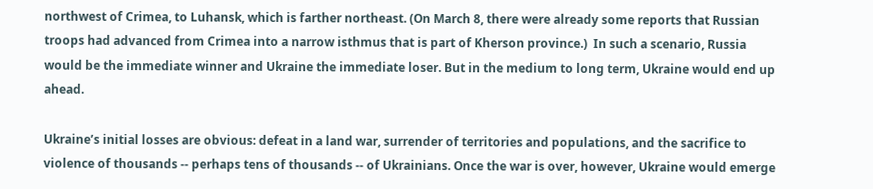northwest of Crimea, to Luhansk, which is farther northeast. (On March 8, there were already some reports that Russian troops had advanced from Crimea into a narrow isthmus that is part of Kherson province.)  In such a scenario, Russia would be the immediate winner and Ukraine the immediate loser. But in the medium to long term, Ukraine would end up ahead.

Ukraine’s initial losses are obvious: defeat in a land war, surrender of territories and populations, and the sacrifice to violence of thousands -- perhaps tens of thousands -- of Ukrainians. Once the war is over, however, Ukraine would emerge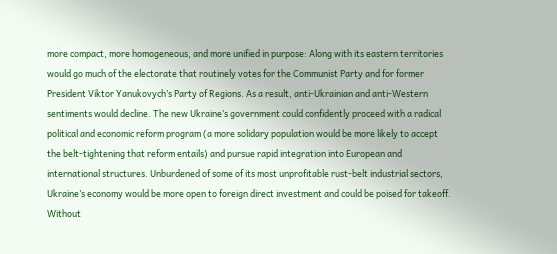more compact, more homogeneous, and more unified in purpose: Along with its eastern territories would go much of the electorate that routinely votes for the Communist Party and for former President Viktor Yanukovych’s Party of Regions. As a result, anti-Ukrainian and anti-Western sentiments would decline. The new Ukraine’s government could confidently proceed with a radical political and economic reform program (a more solidary population would be more likely to accept the belt-tightening that reform entails) and pursue rapid integration into European and international structures. Unburdened of some of its most unprofitable rust-belt industrial sectors, Ukraine’s economy would be more open to foreign direct investment and could be poised for takeoff. Without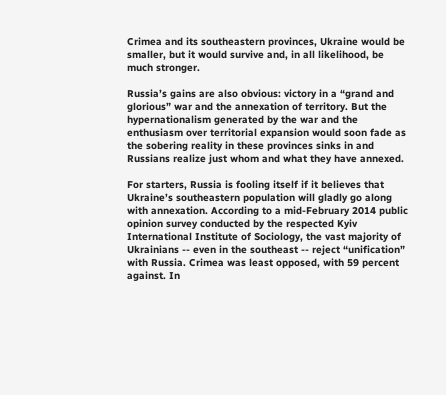Crimea and its southeastern provinces, Ukraine would be smaller, but it would survive and, in all likelihood, be much stronger.

Russia’s gains are also obvious: victory in a “grand and glorious” war and the annexation of territory. But the hypernationalism generated by the war and the enthusiasm over territorial expansion would soon fade as the sobering reality in these provinces sinks in and Russians realize just whom and what they have annexed.

For starters, Russia is fooling itself if it believes that Ukraine’s southeastern population will gladly go along with annexation. According to a mid-February 2014 public opinion survey conducted by the respected Kyiv International Institute of Sociology, the vast majority of Ukrainians -- even in the southeast -- reject “unification” with Russia. Crimea was least opposed, with 59 percent against. In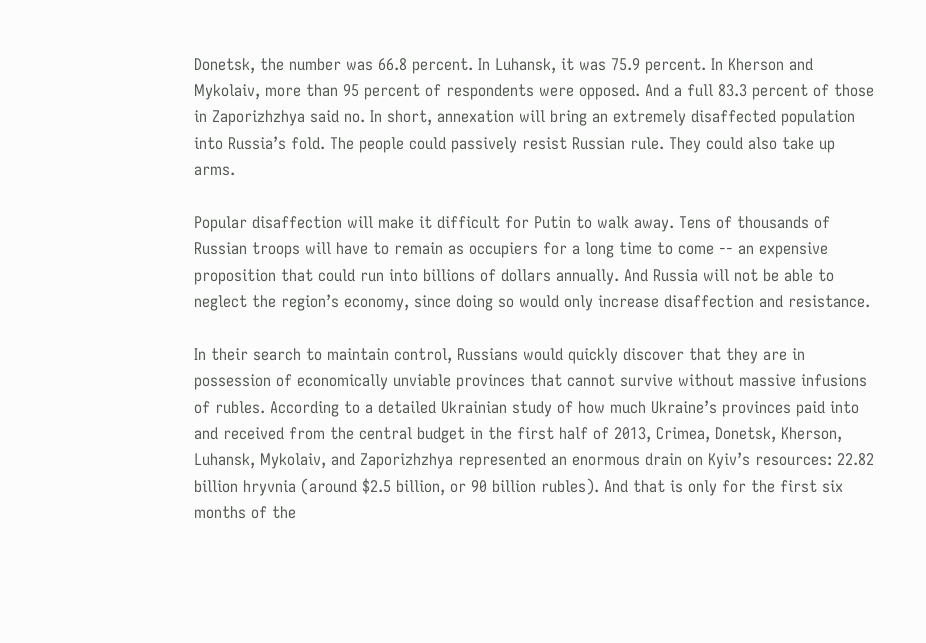Donetsk, the number was 66.8 percent. In Luhansk, it was 75.9 percent. In Kherson and Mykolaiv, more than 95 percent of respondents were opposed. And a full 83.3 percent of those in Zaporizhzhya said no. In short, annexation will bring an extremely disaffected population into Russia’s fold. The people could passively resist Russian rule. They could also take up arms.

Popular disaffection will make it difficult for Putin to walk away. Tens of thousands of Russian troops will have to remain as occupiers for a long time to come -- an expensive proposition that could run into billions of dollars annually. And Russia will not be able to neglect the region’s economy, since doing so would only increase disaffection and resistance.

In their search to maintain control, Russians would quickly discover that they are in possession of economically unviable provinces that cannot survive without massive infusions of rubles. According to a detailed Ukrainian study of how much Ukraine’s provinces paid into and received from the central budget in the first half of 2013, Crimea, Donetsk, Kherson, Luhansk, Mykolaiv, and Zaporizhzhya represented an enormous drain on Kyiv’s resources: 22.82 billion hryvnia (around $2.5 billion, or 90 billion rubles). And that is only for the first six months of the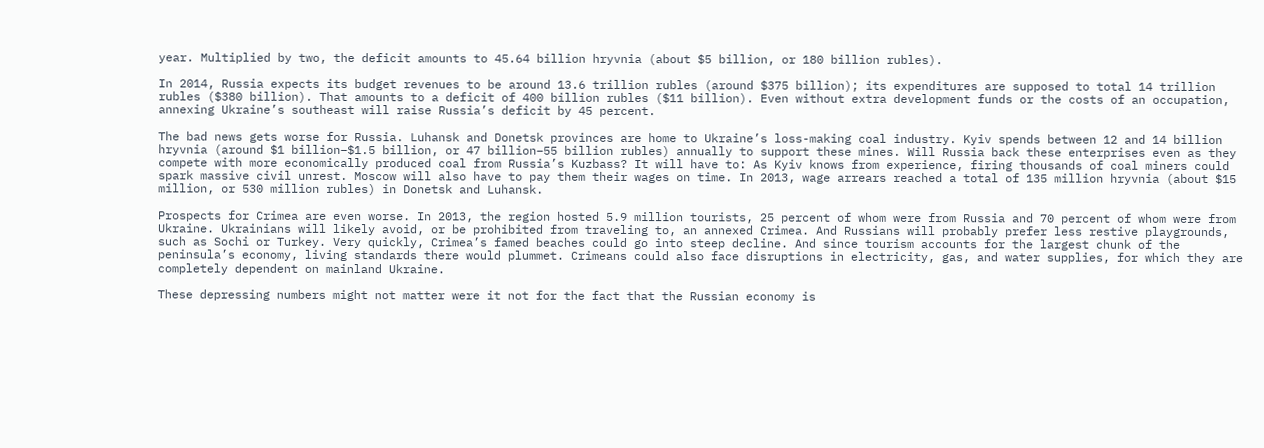year. Multiplied by two, the deficit amounts to 45.64 billion hryvnia (about $5 billion, or 180 billion rubles).

In 2014, Russia expects its budget revenues to be around 13.6 trillion rubles (around $375 billion); its expenditures are supposed to total 14 trillion rubles ($380 billion). That amounts to a deficit of 400 billion rubles ($11 billion). Even without extra development funds or the costs of an occupation, annexing Ukraine’s southeast will raise Russia’s deficit by 45 percent.

The bad news gets worse for Russia. Luhansk and Donetsk provinces are home to Ukraine’s loss-making coal industry. Kyiv spends between 12 and 14 billion hryvnia (around $1 billion–$1.5 billion, or 47 billion–55 billion rubles) annually to support these mines. Will Russia back these enterprises even as they compete with more economically produced coal from Russia’s Kuzbass? It will have to: As Kyiv knows from experience, firing thousands of coal miners could spark massive civil unrest. Moscow will also have to pay them their wages on time. In 2013, wage arrears reached a total of 135 million hryvnia (about $15 million, or 530 million rubles) in Donetsk and Luhansk.

Prospects for Crimea are even worse. In 2013, the region hosted 5.9 million tourists, 25 percent of whom were from Russia and 70 percent of whom were from Ukraine. Ukrainians will likely avoid, or be prohibited from traveling to, an annexed Crimea. And Russians will probably prefer less restive playgrounds, such as Sochi or Turkey. Very quickly, Crimea’s famed beaches could go into steep decline. And since tourism accounts for the largest chunk of the peninsula’s economy, living standards there would plummet. Crimeans could also face disruptions in electricity, gas, and water supplies, for which they are completely dependent on mainland Ukraine.

These depressing numbers might not matter were it not for the fact that the Russian economy is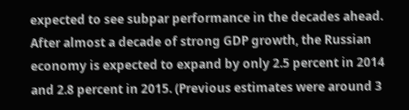expected to see subpar performance in the decades ahead. After almost a decade of strong GDP growth, the Russian economy is expected to expand by only 2.5 percent in 2014 and 2.8 percent in 2015. (Previous estimates were around 3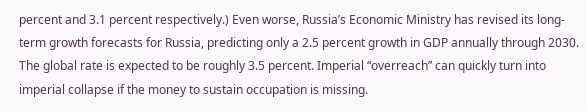percent and 3.1 percent respectively.) Even worse, Russia’s Economic Ministry has revised its long-term growth forecasts for Russia, predicting only a 2.5 percent growth in GDP annually through 2030. The global rate is expected to be roughly 3.5 percent. Imperial “overreach” can quickly turn into imperial collapse if the money to sustain occupation is missing.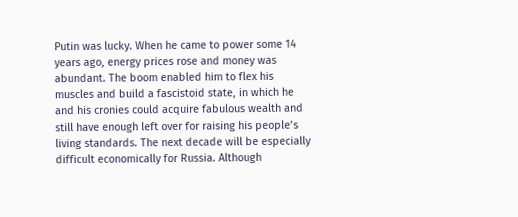Putin was lucky. When he came to power some 14 years ago, energy prices rose and money was abundant. The boom enabled him to flex his muscles and build a fascistoid state, in which he and his cronies could acquire fabulous wealth and still have enough left over for raising his people’s living standards. The next decade will be especially difficult economically for Russia. Although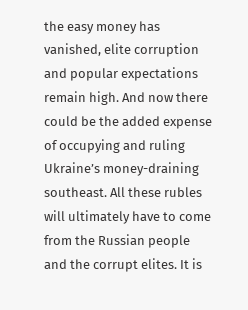the easy money has vanished, elite corruption and popular expectations remain high. And now there could be the added expense of occupying and ruling Ukraine’s money-draining southeast. All these rubles will ultimately have to come from the Russian people and the corrupt elites. It is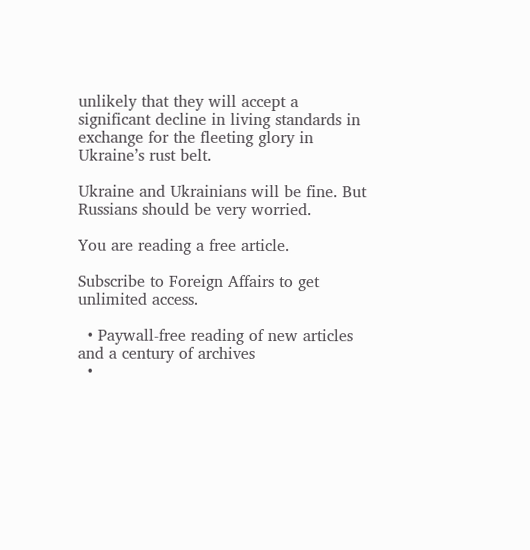unlikely that they will accept a significant decline in living standards in exchange for the fleeting glory in Ukraine’s rust belt.

Ukraine and Ukrainians will be fine. But Russians should be very worried.

You are reading a free article.

Subscribe to Foreign Affairs to get unlimited access.

  • Paywall-free reading of new articles and a century of archives
  •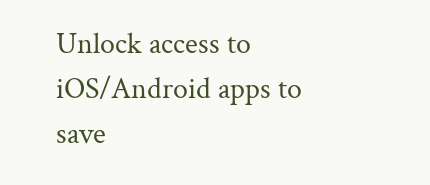Unlock access to iOS/Android apps to save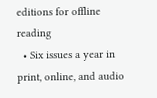editions for offline reading
  • Six issues a year in print, online, and audio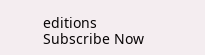editions
Subscribe Now